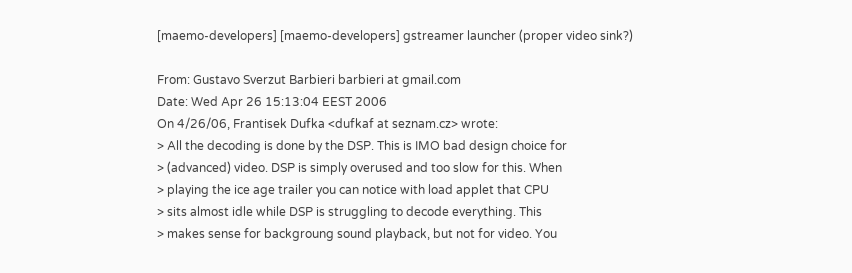[maemo-developers] [maemo-developers] gstreamer launcher (proper video sink?)

From: Gustavo Sverzut Barbieri barbieri at gmail.com
Date: Wed Apr 26 15:13:04 EEST 2006
On 4/26/06, Frantisek Dufka <dufkaf at seznam.cz> wrote:
> All the decoding is done by the DSP. This is IMO bad design choice for
> (advanced) video. DSP is simply overused and too slow for this. When
> playing the ice age trailer you can notice with load applet that CPU
> sits almost idle while DSP is struggling to decode everything. This
> makes sense for backgroung sound playback, but not for video. You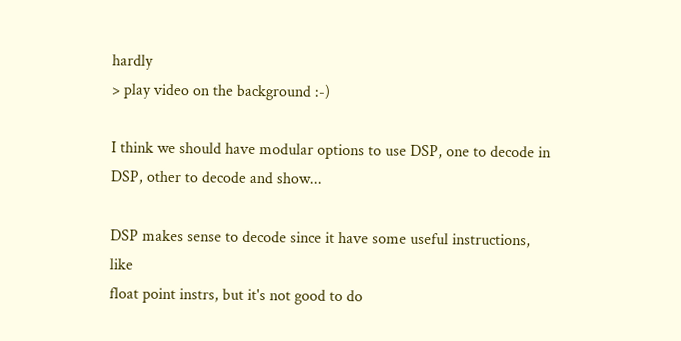hardly
> play video on the background :-)

I think we should have modular options to use DSP, one to decode in
DSP, other to decode and show...

DSP makes sense to decode since it have some useful instructions, like
float point instrs, but it's not good to do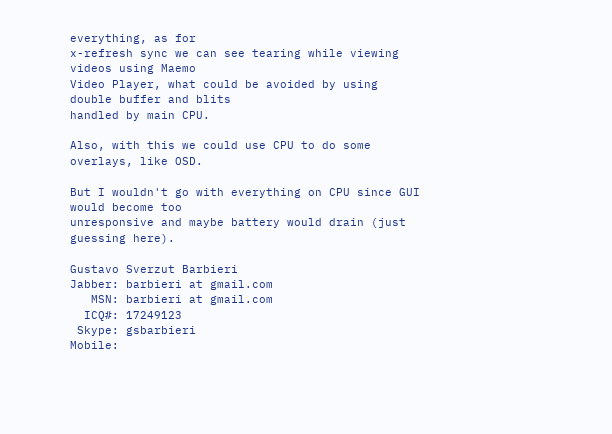everything, as for
x-refresh sync we can see tearing while viewing videos using Maemo
Video Player, what could be avoided by using double buffer and blits
handled by main CPU.

Also, with this we could use CPU to do some overlays, like OSD.

But I wouldn't go with everything on CPU since GUI would become too
unresponsive and maybe battery would drain (just guessing here).

Gustavo Sverzut Barbieri
Jabber: barbieri at gmail.com
   MSN: barbieri at gmail.com
  ICQ#: 17249123
 Skype: gsbarbieri
Mobile: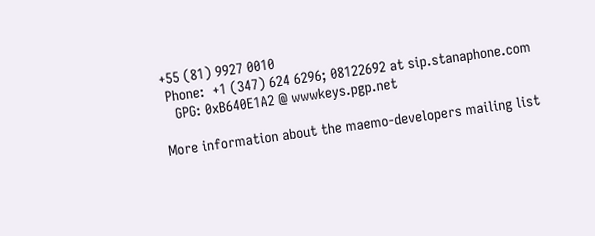+55 (81) 9927 0010
 Phone:  +1 (347) 624 6296; 08122692 at sip.stanaphone.com
   GPG: 0xB640E1A2 @ wwwkeys.pgp.net

More information about the maemo-developers mailing list